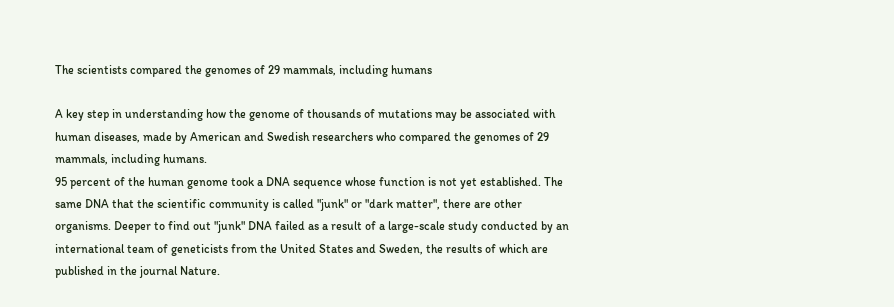The scientists compared the genomes of 29 mammals, including humans

A key step in understanding how the genome of thousands of mutations may be associated with human diseases, made by American and Swedish researchers who compared the genomes of 29 mammals, including humans.
95 percent of the human genome took a DNA sequence whose function is not yet established. The same DNA that the scientific community is called "junk" or "dark matter", there are other organisms. Deeper to find out "junk" DNA failed as a result of a large-scale study conducted by an international team of geneticists from the United States and Sweden, the results of which are published in the journal Nature.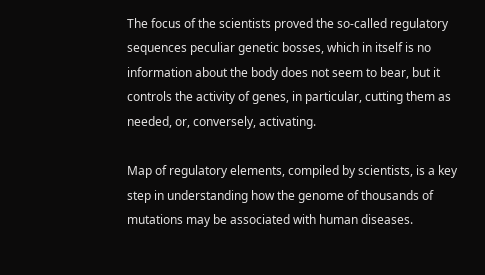The focus of the scientists proved the so-called regulatory sequences peculiar genetic bosses, which in itself is no information about the body does not seem to bear, but it controls the activity of genes, in particular, cutting them as needed, or, conversely, activating.

Map of regulatory elements, compiled by scientists, is a key step in understanding how the genome of thousands of mutations may be associated with human diseases.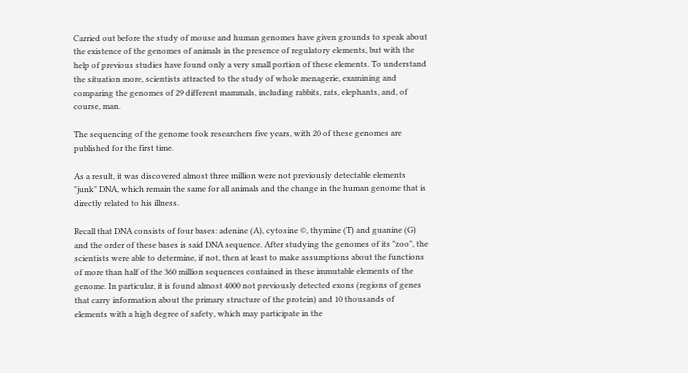Carried out before the study of mouse and human genomes have given grounds to speak about the existence of the genomes of animals in the presence of regulatory elements, but with the help of previous studies have found only a very small portion of these elements. To understand the situation more, scientists attracted to the study of whole menagerie, examining and comparing the genomes of 29 different mammals, including rabbits, rats, elephants, and, of course, man.

The sequencing of the genome took researchers five years, with 20 of these genomes are published for the first time.

As a result, it was discovered almost three million were not previously detectable elements "junk" DNA, which remain the same for all animals and the change in the human genome that is directly related to his illness.

Recall that DNA consists of four bases: adenine (A), cytosine ©, thymine (T) and guanine (G) and the order of these bases is said DNA sequence. After studying the genomes of its "zoo", the scientists were able to determine, if not, then at least to make assumptions about the functions of more than half of the 360 million sequences contained in these immutable elements of the genome. In particular, it is found almost 4000 not previously detected exons (regions of genes that carry information about the primary structure of the protein) and 10 thousands of elements with a high degree of safety, which may participate in the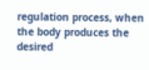regulation process, when the body produces the desired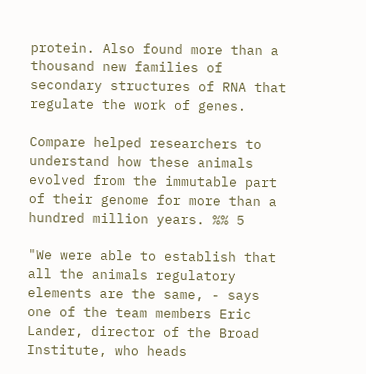protein. Also found more than a thousand new families of secondary structures of RNA that regulate the work of genes.

Compare helped researchers to understand how these animals evolved from the immutable part of their genome for more than a hundred million years. %% 5

"We were able to establish that all the animals regulatory elements are the same, - says one of the team members Eric Lander, director of the Broad Institute, who heads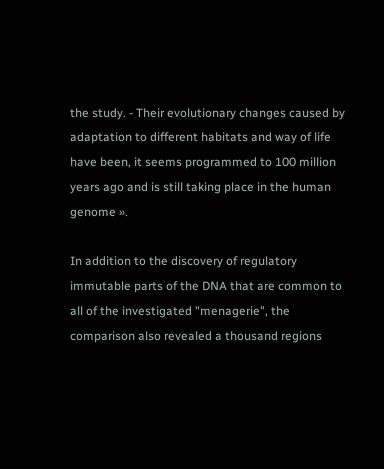the study. - Their evolutionary changes caused by adaptation to different habitats and way of life have been, it seems programmed to 100 million years ago and is still taking place in the human genome ».

In addition to the discovery of regulatory immutable parts of the DNA that are common to all of the investigated "menagerie", the comparison also revealed a thousand regions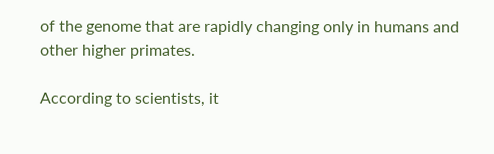of the genome that are rapidly changing only in humans and other higher primates.

According to scientists, it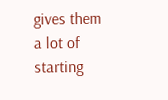gives them a lot of starting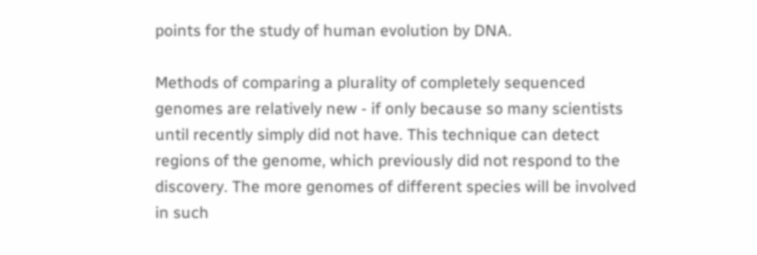points for the study of human evolution by DNA.

Methods of comparing a plurality of completely sequenced genomes are relatively new - if only because so many scientists until recently simply did not have. This technique can detect regions of the genome, which previously did not respond to the discovery. The more genomes of different species will be involved in such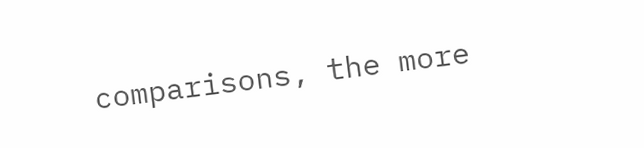comparisons, the more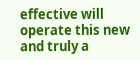effective will operate this new and truly a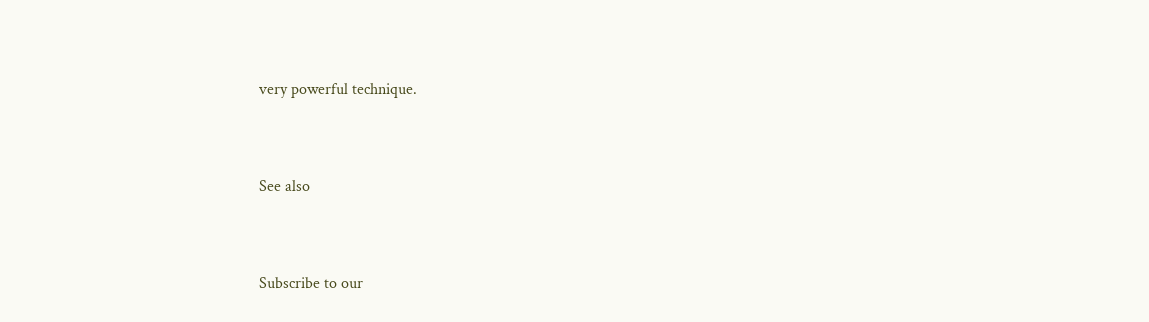very powerful technique.


See also


Subscribe to our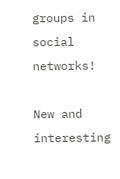groups in social networks!

New and interesting